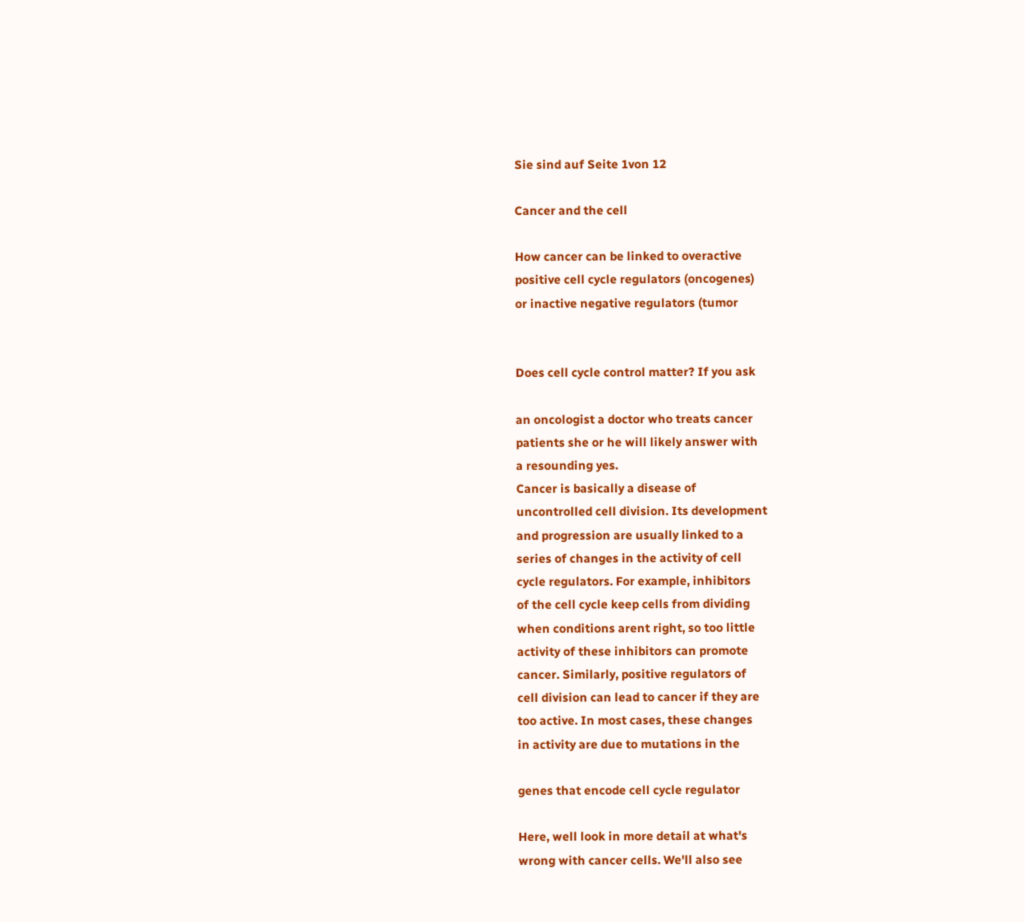Sie sind auf Seite 1von 12

Cancer and the cell

How cancer can be linked to overactive
positive cell cycle regulators (oncogenes)
or inactive negative regulators (tumor


Does cell cycle control matter? If you ask

an oncologist a doctor who treats cancer
patients she or he will likely answer with
a resounding yes.
Cancer is basically a disease of
uncontrolled cell division. Its development
and progression are usually linked to a
series of changes in the activity of cell
cycle regulators. For example, inhibitors
of the cell cycle keep cells from dividing
when conditions arent right, so too little
activity of these inhibitors can promote
cancer. Similarly, positive regulators of
cell division can lead to cancer if they are
too active. In most cases, these changes
in activity are due to mutations in the

genes that encode cell cycle regulator

Here, well look in more detail at what's
wrong with cancer cells. We'll also see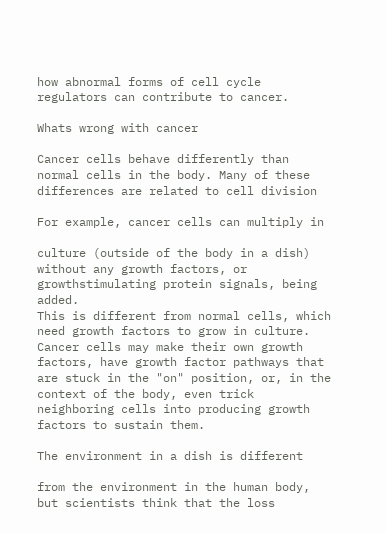how abnormal forms of cell cycle
regulators can contribute to cancer.

Whats wrong with cancer

Cancer cells behave differently than
normal cells in the body. Many of these
differences are related to cell division

For example, cancer cells can multiply in

culture (outside of the body in a dish)
without any growth factors, or growthstimulating protein signals, being added.
This is different from normal cells, which
need growth factors to grow in culture.
Cancer cells may make their own growth
factors, have growth factor pathways that
are stuck in the "on" position, or, in the
context of the body, even trick
neighboring cells into producing growth
factors to sustain them.

The environment in a dish is different

from the environment in the human body,
but scientists think that the loss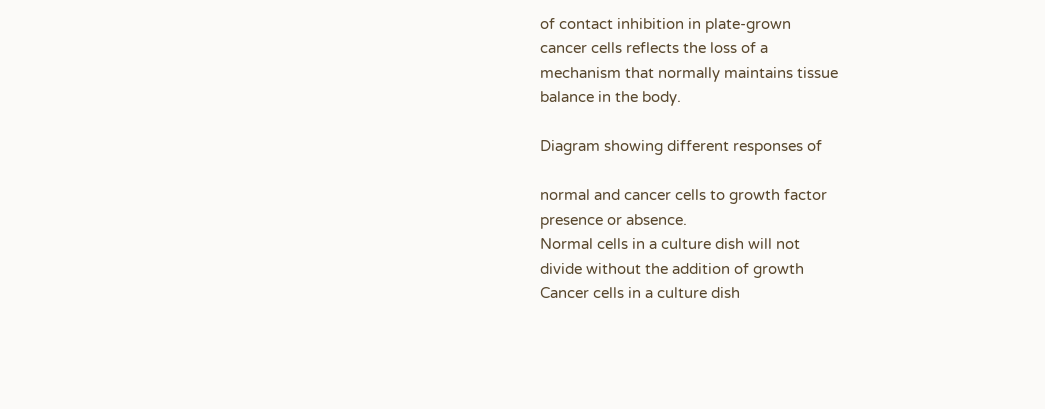of contact inhibition in plate-grown
cancer cells reflects the loss of a
mechanism that normally maintains tissue
balance in the body.

Diagram showing different responses of

normal and cancer cells to growth factor
presence or absence.
Normal cells in a culture dish will not
divide without the addition of growth
Cancer cells in a culture dish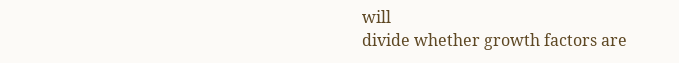will
divide whether growth factors are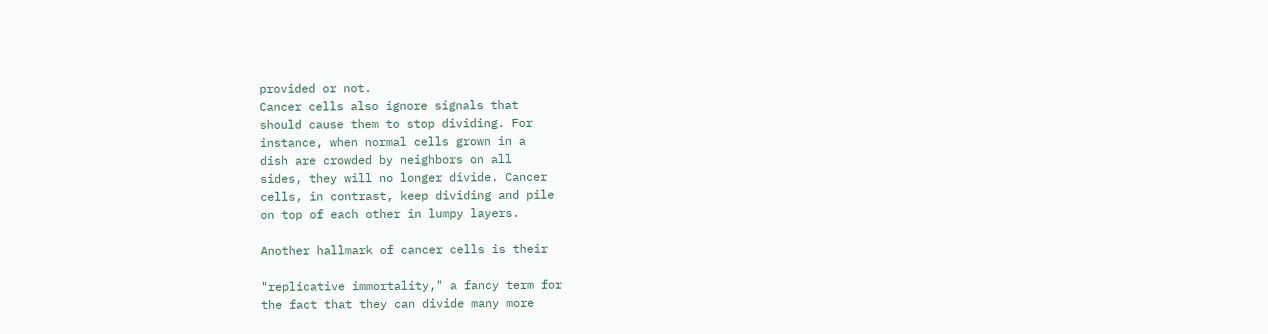provided or not.
Cancer cells also ignore signals that
should cause them to stop dividing. For
instance, when normal cells grown in a
dish are crowded by neighbors on all
sides, they will no longer divide. Cancer
cells, in contrast, keep dividing and pile
on top of each other in lumpy layers.

Another hallmark of cancer cells is their

"replicative immortality," a fancy term for
the fact that they can divide many more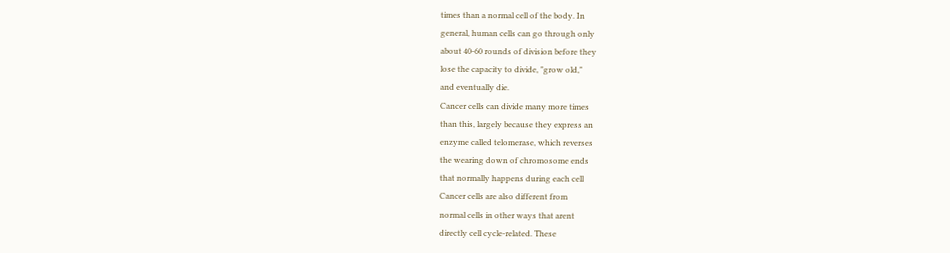times than a normal cell of the body. In
general, human cells can go through only
about 40-60 rounds of division before they
lose the capacity to divide, "grow old,"
and eventually die.
Cancer cells can divide many more times
than this, largely because they express an
enzyme called telomerase, which reverses
the wearing down of chromosome ends
that normally happens during each cell
Cancer cells are also different from
normal cells in other ways that arent
directly cell cycle-related. These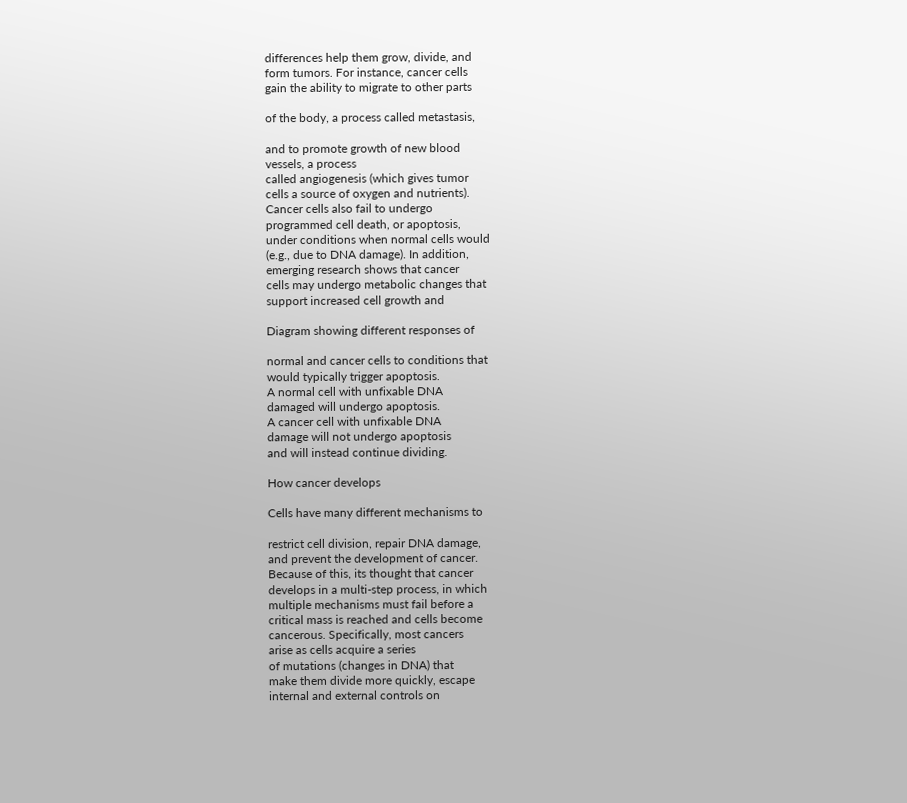differences help them grow, divide, and
form tumors. For instance, cancer cells
gain the ability to migrate to other parts

of the body, a process called metastasis,

and to promote growth of new blood
vessels, a process
called angiogenesis (which gives tumor
cells a source of oxygen and nutrients).
Cancer cells also fail to undergo
programmed cell death, or apoptosis,
under conditions when normal cells would
(e.g., due to DNA damage). In addition,
emerging research shows that cancer
cells may undergo metabolic changes that
support increased cell growth and

Diagram showing different responses of

normal and cancer cells to conditions that
would typically trigger apoptosis.
A normal cell with unfixable DNA
damaged will undergo apoptosis.
A cancer cell with unfixable DNA
damage will not undergo apoptosis
and will instead continue dividing.

How cancer develops

Cells have many different mechanisms to

restrict cell division, repair DNA damage,
and prevent the development of cancer.
Because of this, its thought that cancer
develops in a multi-step process, in which
multiple mechanisms must fail before a
critical mass is reached and cells become
cancerous. Specifically, most cancers
arise as cells acquire a series
of mutations (changes in DNA) that
make them divide more quickly, escape
internal and external controls on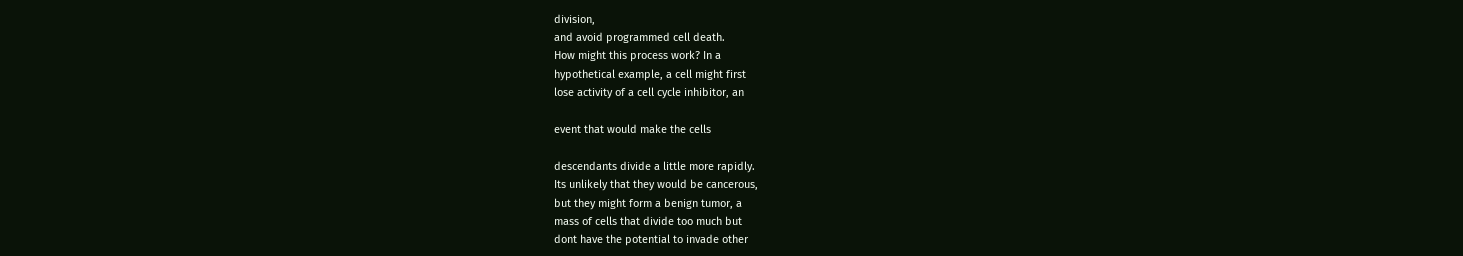division,
and avoid programmed cell death.
How might this process work? In a
hypothetical example, a cell might first
lose activity of a cell cycle inhibitor, an

event that would make the cells

descendants divide a little more rapidly.
Its unlikely that they would be cancerous,
but they might form a benign tumor, a
mass of cells that divide too much but
dont have the potential to invade other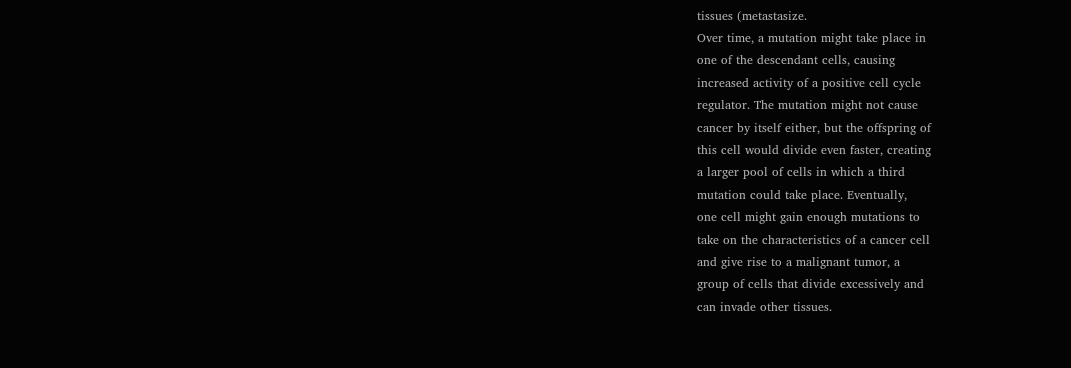tissues (metastasize.
Over time, a mutation might take place in
one of the descendant cells, causing
increased activity of a positive cell cycle
regulator. The mutation might not cause
cancer by itself either, but the offspring of
this cell would divide even faster, creating
a larger pool of cells in which a third
mutation could take place. Eventually,
one cell might gain enough mutations to
take on the characteristics of a cancer cell
and give rise to a malignant tumor, a
group of cells that divide excessively and
can invade other tissues.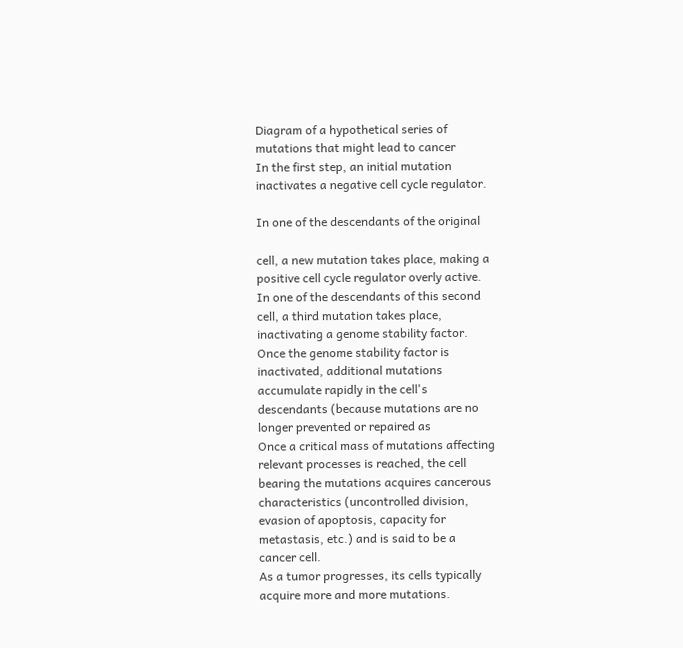Diagram of a hypothetical series of
mutations that might lead to cancer
In the first step, an initial mutation
inactivates a negative cell cycle regulator.

In one of the descendants of the original

cell, a new mutation takes place, making a
positive cell cycle regulator overly active.
In one of the descendants of this second
cell, a third mutation takes place,
inactivating a genome stability factor.
Once the genome stability factor is
inactivated, additional mutations
accumulate rapidly in the cell's
descendants (because mutations are no
longer prevented or repaired as
Once a critical mass of mutations affecting
relevant processes is reached, the cell
bearing the mutations acquires cancerous
characteristics (uncontrolled division,
evasion of apoptosis, capacity for
metastasis, etc.) and is said to be a
cancer cell.
As a tumor progresses, its cells typically
acquire more and more mutations.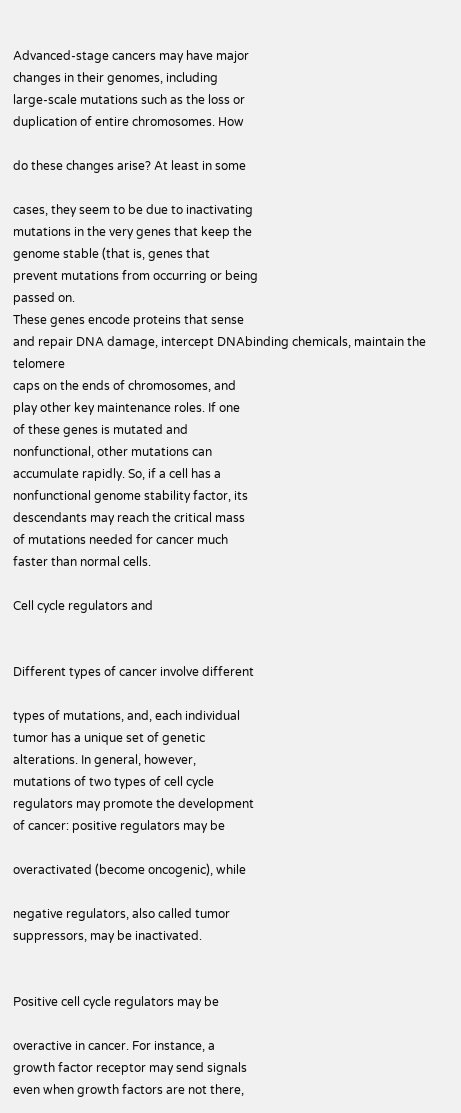Advanced-stage cancers may have major
changes in their genomes, including
large-scale mutations such as the loss or
duplication of entire chromosomes. How

do these changes arise? At least in some

cases, they seem to be due to inactivating
mutations in the very genes that keep the
genome stable (that is, genes that
prevent mutations from occurring or being
passed on.
These genes encode proteins that sense
and repair DNA damage, intercept DNAbinding chemicals, maintain the telomere
caps on the ends of chromosomes, and
play other key maintenance roles. If one
of these genes is mutated and
nonfunctional, other mutations can
accumulate rapidly. So, if a cell has a
nonfunctional genome stability factor, its
descendants may reach the critical mass
of mutations needed for cancer much
faster than normal cells.

Cell cycle regulators and


Different types of cancer involve different

types of mutations, and, each individual
tumor has a unique set of genetic
alterations. In general, however,
mutations of two types of cell cycle
regulators may promote the development
of cancer: positive regulators may be

overactivated (become oncogenic), while

negative regulators, also called tumor
suppressors, may be inactivated.


Positive cell cycle regulators may be

overactive in cancer. For instance, a
growth factor receptor may send signals
even when growth factors are not there,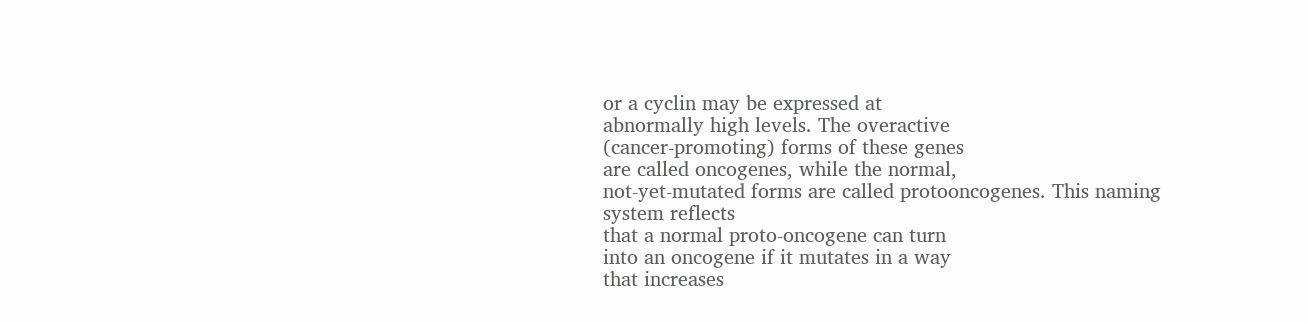or a cyclin may be expressed at
abnormally high levels. The overactive
(cancer-promoting) forms of these genes
are called oncogenes, while the normal,
not-yet-mutated forms are called protooncogenes. This naming system reflects
that a normal proto-oncogene can turn
into an oncogene if it mutates in a way
that increases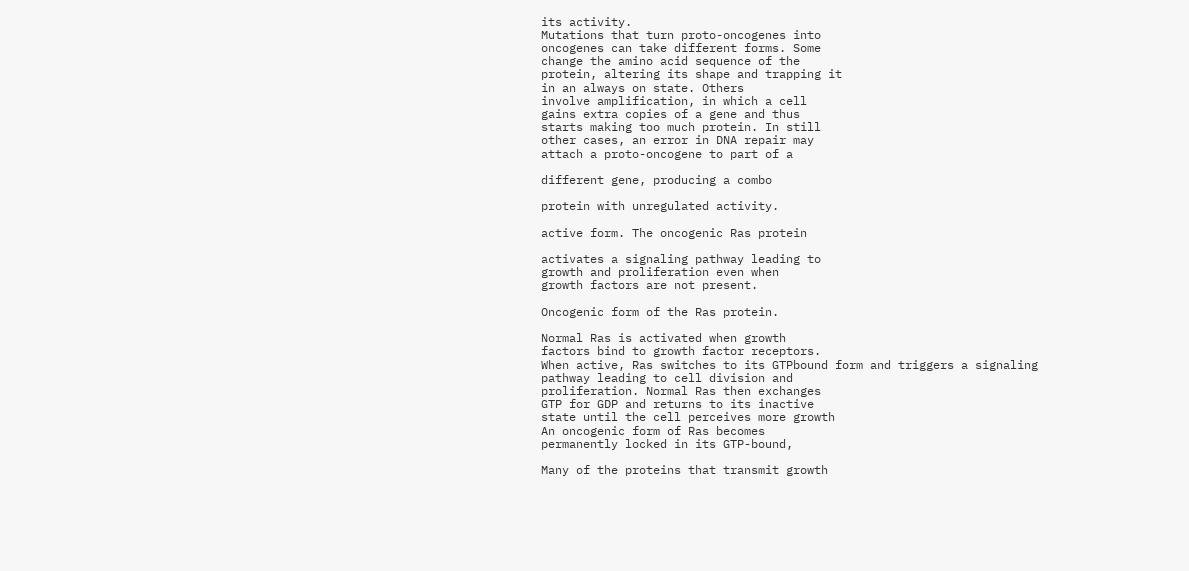its activity.
Mutations that turn proto-oncogenes into
oncogenes can take different forms. Some
change the amino acid sequence of the
protein, altering its shape and trapping it
in an always on state. Others
involve amplification, in which a cell
gains extra copies of a gene and thus
starts making too much protein. In still
other cases, an error in DNA repair may
attach a proto-oncogene to part of a

different gene, producing a combo

protein with unregulated activity.

active form. The oncogenic Ras protein

activates a signaling pathway leading to
growth and proliferation even when
growth factors are not present.

Oncogenic form of the Ras protein.

Normal Ras is activated when growth
factors bind to growth factor receptors.
When active, Ras switches to its GTPbound form and triggers a signaling
pathway leading to cell division and
proliferation. Normal Ras then exchanges
GTP for GDP and returns to its inactive
state until the cell perceives more growth
An oncogenic form of Ras becomes
permanently locked in its GTP-bound,

Many of the proteins that transmit growth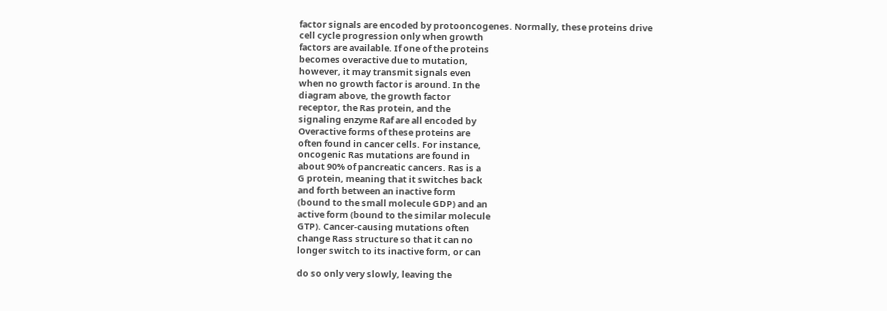factor signals are encoded by protooncogenes. Normally, these proteins drive
cell cycle progression only when growth
factors are available. If one of the proteins
becomes overactive due to mutation,
however, it may transmit signals even
when no growth factor is around. In the
diagram above, the growth factor
receptor, the Ras protein, and the
signaling enzyme Raf are all encoded by
Overactive forms of these proteins are
often found in cancer cells. For instance,
oncogenic Ras mutations are found in
about 90% of pancreatic cancers. Ras is a
G protein, meaning that it switches back
and forth between an inactive form
(bound to the small molecule GDP) and an
active form (bound to the similar molecule
GTP). Cancer-causing mutations often
change Rass structure so that it can no
longer switch to its inactive form, or can

do so only very slowly, leaving the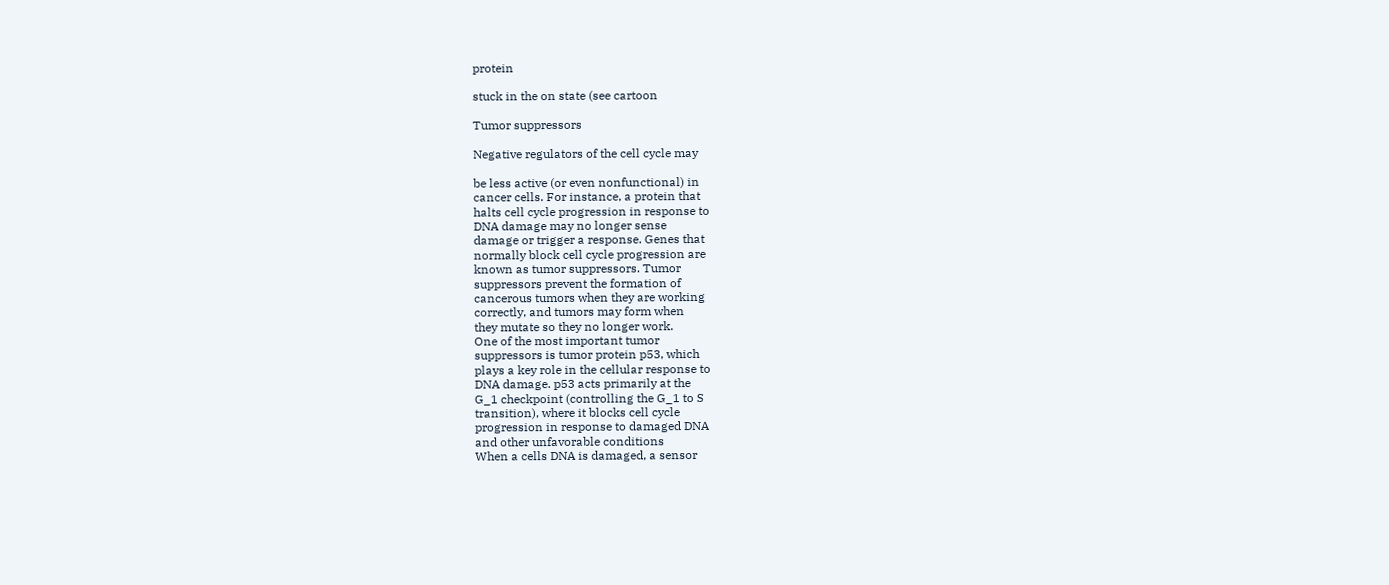protein

stuck in the on state (see cartoon

Tumor suppressors

Negative regulators of the cell cycle may

be less active (or even nonfunctional) in
cancer cells. For instance, a protein that
halts cell cycle progression in response to
DNA damage may no longer sense
damage or trigger a response. Genes that
normally block cell cycle progression are
known as tumor suppressors. Tumor
suppressors prevent the formation of
cancerous tumors when they are working
correctly, and tumors may form when
they mutate so they no longer work.
One of the most important tumor
suppressors is tumor protein p53, which
plays a key role in the cellular response to
DNA damage. p53 acts primarily at the
G_1 checkpoint (controlling the G_1 to S
transition), where it blocks cell cycle
progression in response to damaged DNA
and other unfavorable conditions
When a cells DNA is damaged, a sensor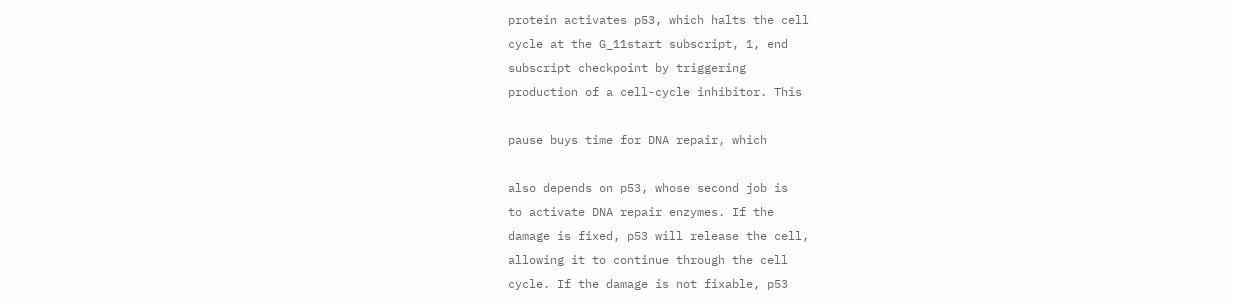protein activates p53, which halts the cell
cycle at the G_11start subscript, 1, end
subscript checkpoint by triggering
production of a cell-cycle inhibitor. This

pause buys time for DNA repair, which

also depends on p53, whose second job is
to activate DNA repair enzymes. If the
damage is fixed, p53 will release the cell,
allowing it to continue through the cell
cycle. If the damage is not fixable, p53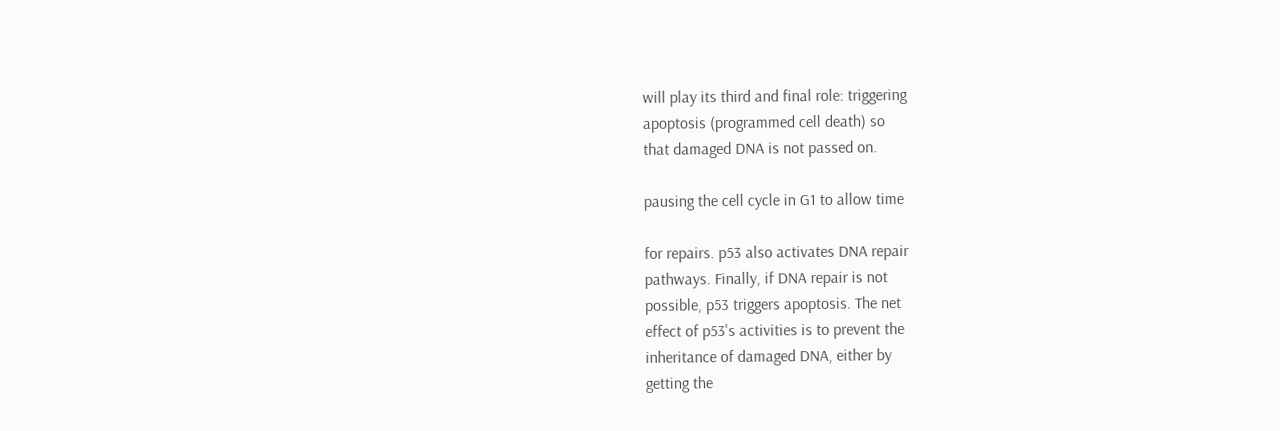will play its third and final role: triggering
apoptosis (programmed cell death) so
that damaged DNA is not passed on.

pausing the cell cycle in G1 to allow time

for repairs. p53 also activates DNA repair
pathways. Finally, if DNA repair is not
possible, p53 triggers apoptosis. The net
effect of p53's activities is to prevent the
inheritance of damaged DNA, either by
getting the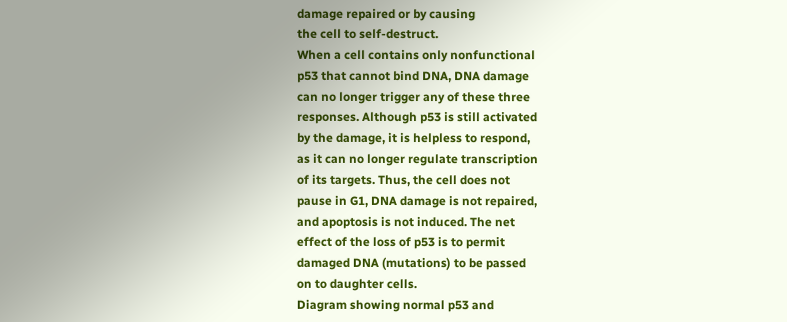damage repaired or by causing
the cell to self-destruct.
When a cell contains only nonfunctional
p53 that cannot bind DNA, DNA damage
can no longer trigger any of these three
responses. Although p53 is still activated
by the damage, it is helpless to respond,
as it can no longer regulate transcription
of its targets. Thus, the cell does not
pause in G1, DNA damage is not repaired,
and apoptosis is not induced. The net
effect of the loss of p53 is to permit
damaged DNA (mutations) to be passed
on to daughter cells.
Diagram showing normal p53 and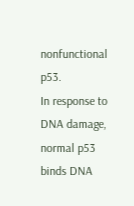nonfunctional p53.
In response to DNA damage, normal p53
binds DNA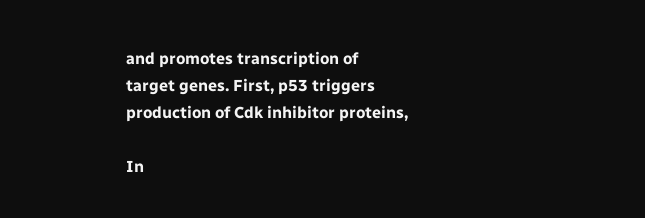and promotes transcription of
target genes. First, p53 triggers
production of Cdk inhibitor proteins,

In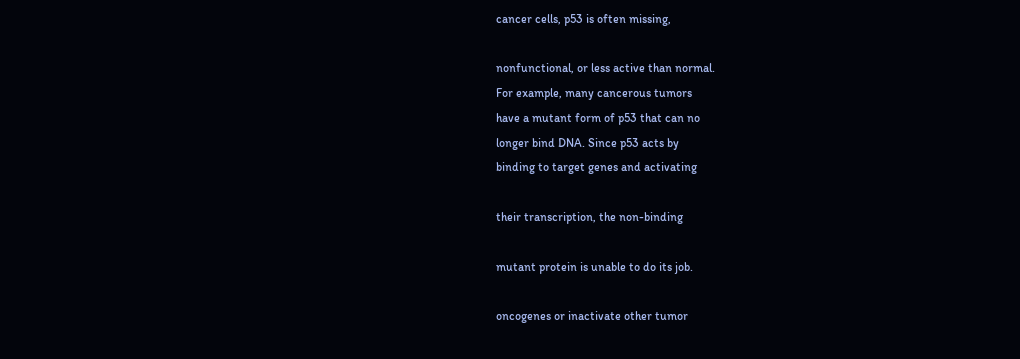cancer cells, p53 is often missing,

nonfunctional, or less active than normal.
For example, many cancerous tumors
have a mutant form of p53 that can no
longer bind DNA. Since p53 acts by
binding to target genes and activating

their transcription, the non-binding

mutant protein is unable to do its job.

oncogenes or inactivate other tumor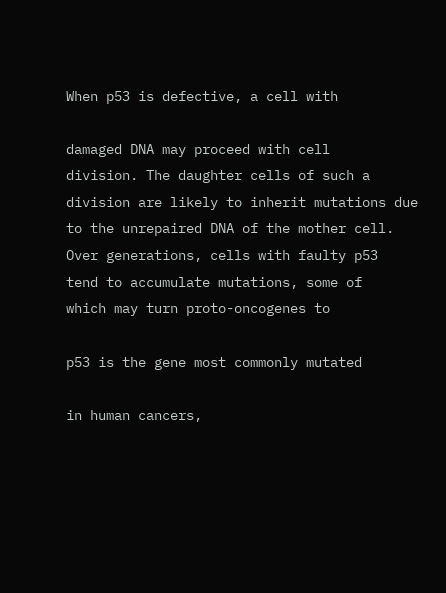When p53 is defective, a cell with

damaged DNA may proceed with cell
division. The daughter cells of such a
division are likely to inherit mutations due
to the unrepaired DNA of the mother cell.
Over generations, cells with faulty p53
tend to accumulate mutations, some of
which may turn proto-oncogenes to

p53 is the gene most commonly mutated

in human cancers,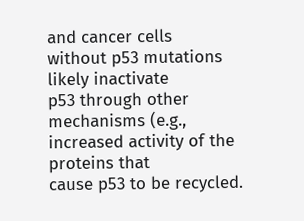and cancer cells
without p53 mutations likely inactivate
p53 through other mechanisms (e.g.,
increased activity of the proteins that
cause p53 to be recycled.